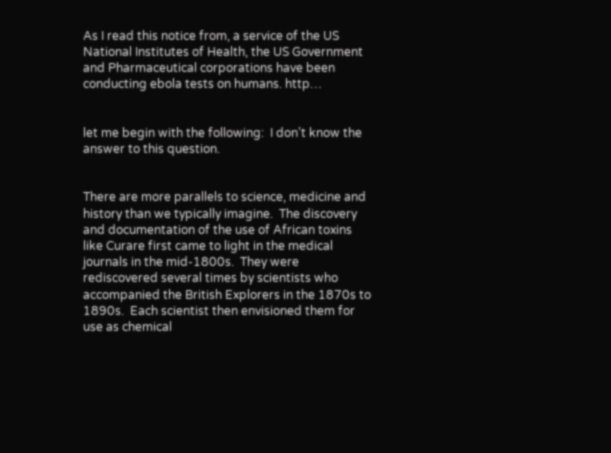As I read this notice from, a service of the US National Institutes of Health, the US Government and Pharmaceutical corporations have been conducting ebola tests on humans. http…


let me begin with the following:  I don’t know the answer to this question.


There are more parallels to science, medicine and history than we typically imagine.  The discovery and documentation of the use of African toxins like Curare first came to light in the medical journals in the mid-1800s.  They were rediscovered several times by scientists who accompanied the British Explorers in the 1870s to 1890s.  Each scientist then envisioned them for use as chemical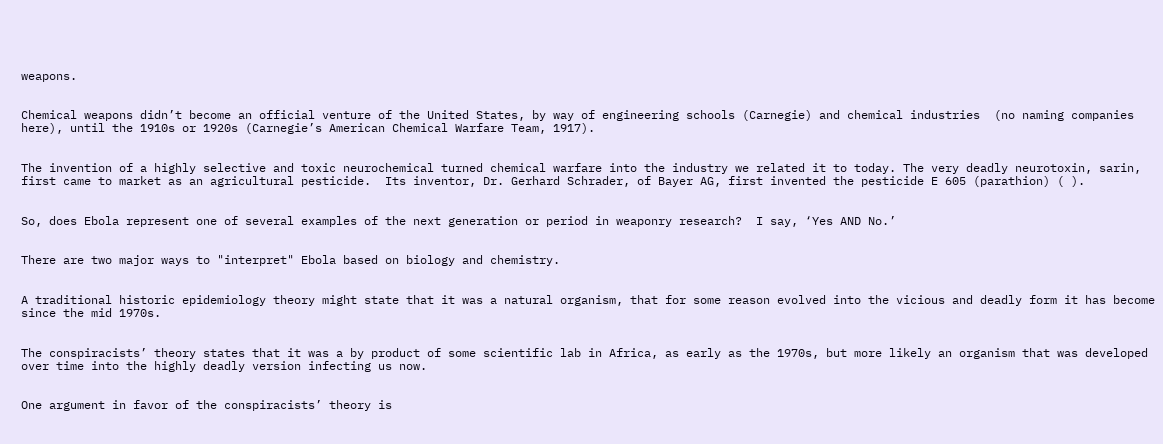weapons.


Chemical weapons didn’t become an official venture of the United States, by way of engineering schools (Carnegie) and chemical industries  (no naming companies here), until the 1910s or 1920s (Carnegie’s American Chemical Warfare Team, 1917).


The invention of a highly selective and toxic neurochemical turned chemical warfare into the industry we related it to today. The very deadly neurotoxin, sarin, first came to market as an agricultural pesticide.  Its inventor, Dr. Gerhard Schrader, of Bayer AG, first invented the pesticide E 605 (parathion) ( ).


So, does Ebola represent one of several examples of the next generation or period in weaponry research?  I say, ‘Yes AND No.’


There are two major ways to "interpret" Ebola based on biology and chemistry.


A traditional historic epidemiology theory might state that it was a natural organism, that for some reason evolved into the vicious and deadly form it has become since the mid 1970s.


The conspiracists’ theory states that it was a by product of some scientific lab in Africa, as early as the 1970s, but more likely an organism that was developed over time into the highly deadly version infecting us now.


One argument in favor of the conspiracists’ theory is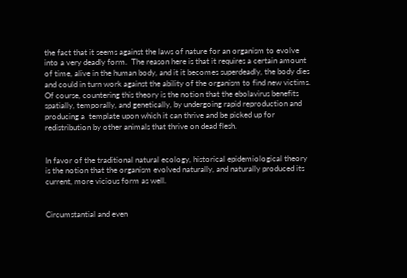the fact that it seems against the laws of nature for an organism to evolve into a very deadly form.  The reason here is that it requires a certain amount of time, alive in the human body, and it it becomes superdeadly, the body dies and could in turn work against the ability of the organism to find new victims.  Of course, countering this theory is the notion that the ebolavirus benefits spatially, temporally, and genetically, by undergoing rapid reproduction and producing a  template upon which it can thrive and be picked up for redistribution by other animals that thrive on dead flesh.


In favor of the traditional natural ecology, historical epidemiological theory is the notion that the organism evolved naturally, and naturally produced its current, more vicious form as well.


Circumstantial and even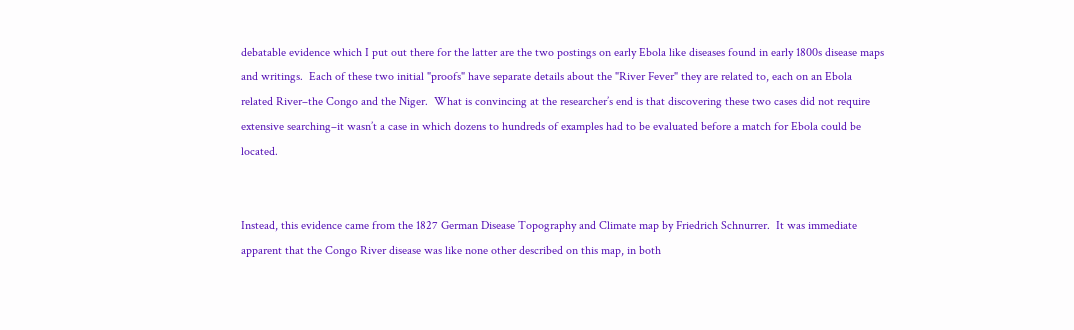debatable evidence which I put out there for the latter are the two postings on early Ebola like diseases found in early 1800s disease maps and writings.  Each of these two initial "proofs" have separate details about the "River Fever" they are related to, each on an Ebola related River–the Congo and the Niger.  What is convincing at the researcher’s end is that discovering these two cases did not require extensive searching–it wasn’t a case in which dozens to hundreds of examples had to be evaluated before a match for Ebola could be located.


Instead, this evidence came from the 1827 German Disease Topography and Climate map by Friedrich Schnurrer.  It was immediate apparent that the Congo River disease was like none other described on this map, in both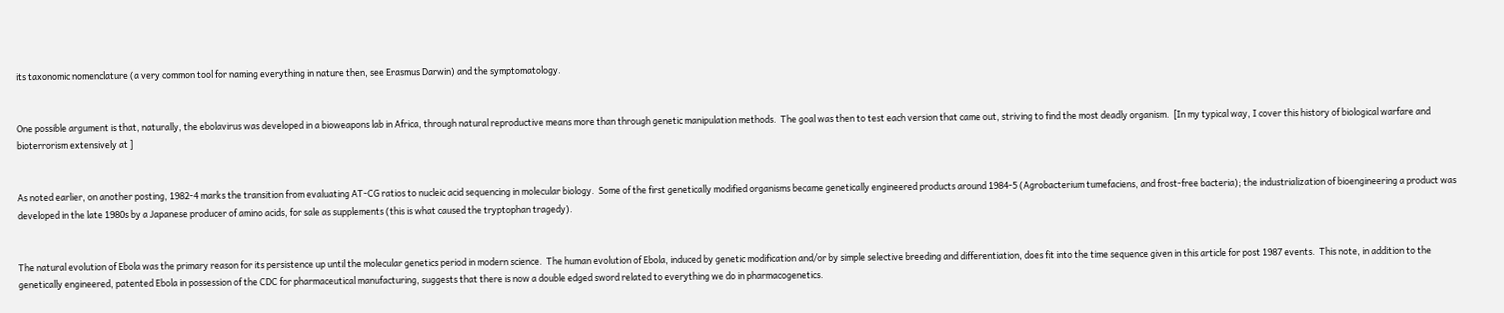its taxonomic nomenclature (a very common tool for naming everything in nature then, see Erasmus Darwin) and the symptomatology.


One possible argument is that, naturally, the ebolavirus was developed in a bioweapons lab in Africa, through natural reproductive means more than through genetic manipulation methods.  The goal was then to test each version that came out, striving to find the most deadly organism.  [In my typical way, I cover this history of biological warfare and bioterrorism extensively at ]


As noted earlier, on another posting, 1982-4 marks the transition from evaluating AT-CG ratios to nucleic acid sequencing in molecular biology.  Some of the first genetically modified organisms became genetically engineered products around 1984-5 (Agrobacterium tumefaciens, and frost-free bacteria); the industrialization of bioengineering a product was developed in the late 1980s by a Japanese producer of amino acids, for sale as supplements (this is what caused the tryptophan tragedy).


The natural evolution of Ebola was the primary reason for its persistence up until the molecular genetics period in modern science.  The human evolution of Ebola, induced by genetic modification and/or by simple selective breeding and differentiation, does fit into the time sequence given in this article for post 1987 events.  This note, in addition to the genetically engineered, patented Ebola in possession of the CDC for pharmaceutical manufacturing, suggests that there is now a double edged sword related to everything we do in pharmacogenetics.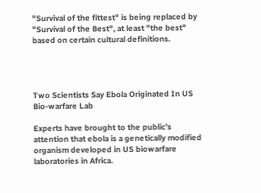"Survival of the fittest" is being replaced by "Survival of the Best", at least "the best" based on certain cultural definitions.




Two Scientists Say Ebola Originated In US Bio-warfare Lab

Experts have brought to the public’s attention that ebola is a genetically modified organism developed in US biowarfare laboratories in Africa.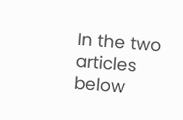In the two articles below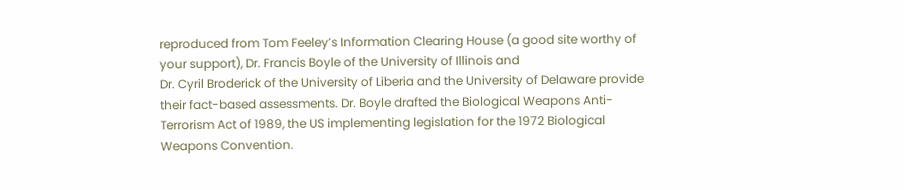reproduced from Tom Feeley’s Information Clearing House (a good site worthy of your support), Dr. Francis Boyle of the University of Illinois and
Dr. Cyril Broderick of the University of Liberia and the University of Delaware provide their fact-based assessments. Dr. Boyle drafted the Biological Weapons Anti-Terrorism Act of 1989, the US implementing legislation for the 1972 Biological Weapons Convention.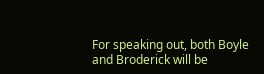For speaking out, both Boyle and Broderick will be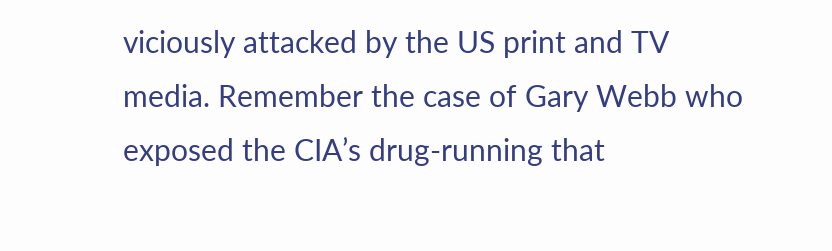viciously attacked by the US print and TV media. Remember the case of Gary Webb who exposed the CIA’s drug-running that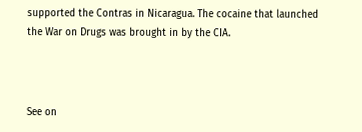supported the Contras in Nicaragua. The cocaine that launched the War on Drugs was brought in by the CIA.



See on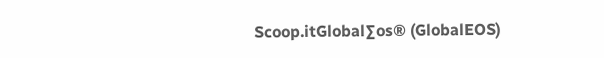Scoop.itGlobal∑os® (GlobalEOS)